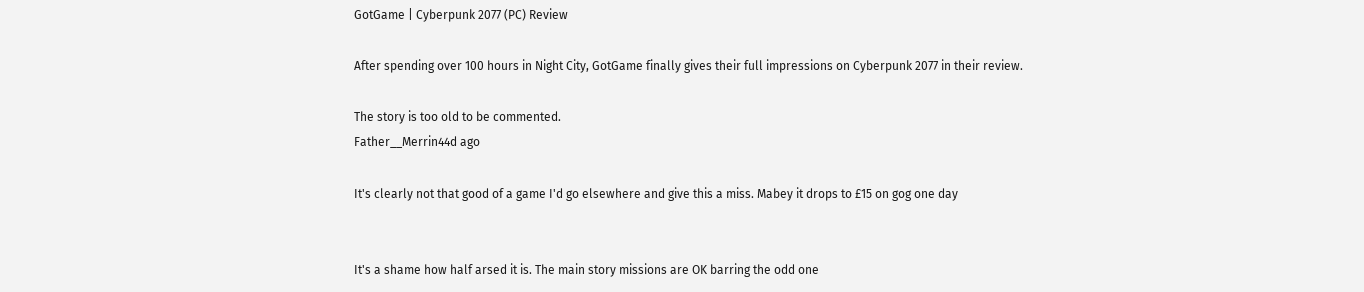GotGame | Cyberpunk 2077 (PC) Review

After spending over 100 hours in Night City, GotGame finally gives their full impressions on Cyberpunk 2077 in their review.

The story is too old to be commented.
Father__Merrin44d ago

It's clearly not that good of a game I'd go elsewhere and give this a miss. Mabey it drops to £15 on gog one day


It's a shame how half arsed it is. The main story missions are OK barring the odd one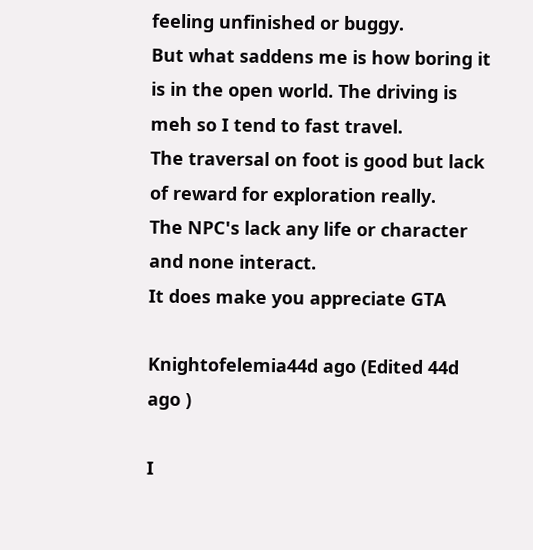feeling unfinished or buggy.
But what saddens me is how boring it is in the open world. The driving is meh so I tend to fast travel.
The traversal on foot is good but lack of reward for exploration really.
The NPC's lack any life or character and none interact.
It does make you appreciate GTA

Knightofelemia44d ago (Edited 44d ago )

I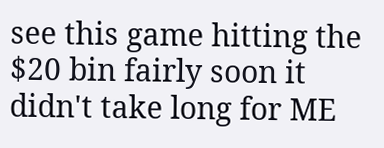see this game hitting the $20 bin fairly soon it didn't take long for ME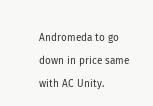Andromeda to go down in price same with AC Unity.